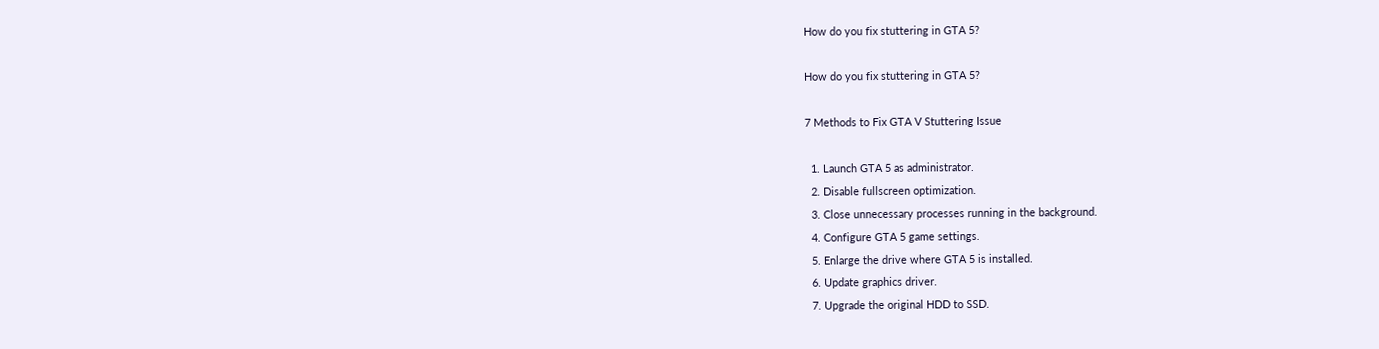How do you fix stuttering in GTA 5?

How do you fix stuttering in GTA 5?

7 Methods to Fix GTA V Stuttering Issue

  1. Launch GTA 5 as administrator.
  2. Disable fullscreen optimization.
  3. Close unnecessary processes running in the background.
  4. Configure GTA 5 game settings.
  5. Enlarge the drive where GTA 5 is installed.
  6. Update graphics driver.
  7. Upgrade the original HDD to SSD.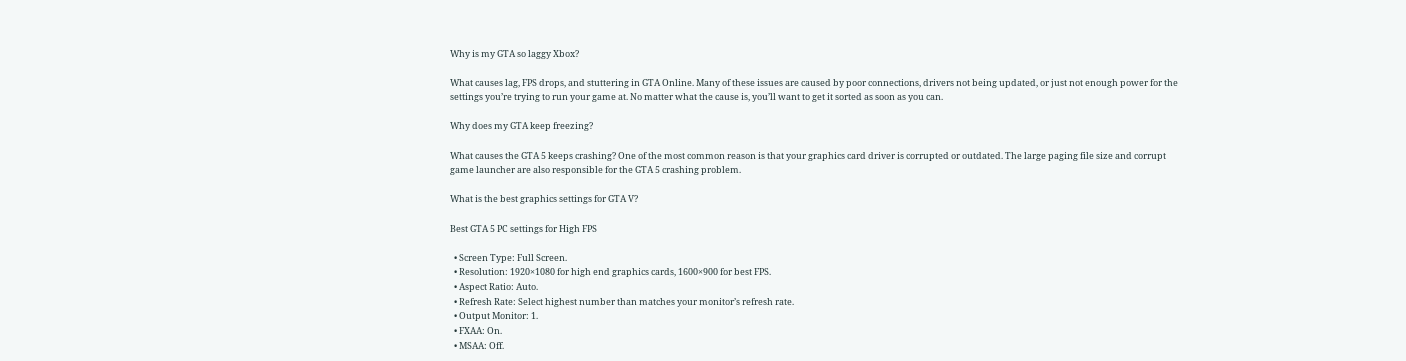Why is my GTA so laggy Xbox?

What causes lag, FPS drops, and stuttering in GTA Online. Many of these issues are caused by poor connections, drivers not being updated, or just not enough power for the settings you’re trying to run your game at. No matter what the cause is, you’ll want to get it sorted as soon as you can.

Why does my GTA keep freezing?

What causes the GTA 5 keeps crashing? One of the most common reason is that your graphics card driver is corrupted or outdated. The large paging file size and corrupt game launcher are also responsible for the GTA 5 crashing problem.

What is the best graphics settings for GTA V?

Best GTA 5 PC settings for High FPS

  • Screen Type: Full Screen.
  • Resolution: 1920×1080 for high end graphics cards, 1600×900 for best FPS.
  • Aspect Ratio: Auto.
  • Refresh Rate: Select highest number than matches your monitor’s refresh rate.
  • Output Monitor: 1.
  • FXAA: On.
  • MSAA: Off.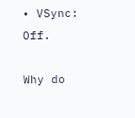• VSync: Off.

Why do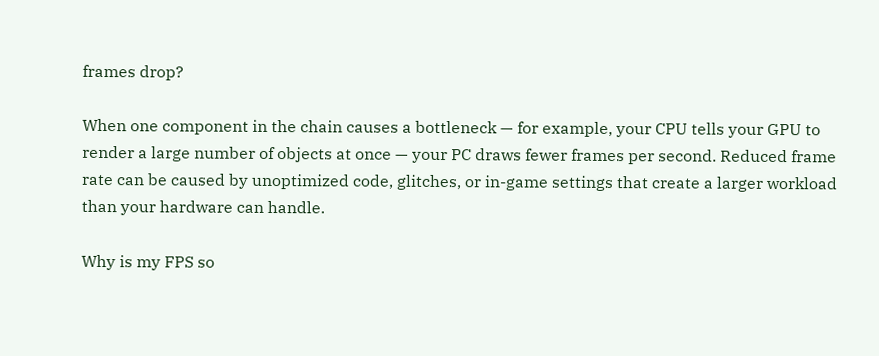frames drop?

When one component in the chain causes a bottleneck — for example, your CPU tells your GPU to render a large number of objects at once — your PC draws fewer frames per second. Reduced frame rate can be caused by unoptimized code, glitches, or in-game settings that create a larger workload than your hardware can handle.

Why is my FPS so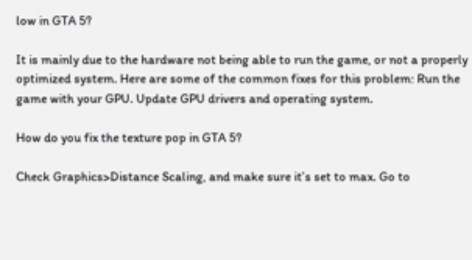low in GTA 5?

It is mainly due to the hardware not being able to run the game, or not a properly optimized system. Here are some of the common fixes for this problem: Run the game with your GPU. Update GPU drivers and operating system.

How do you fix the texture pop in GTA 5?

Check Graphics>Distance Scaling, and make sure it’s set to max. Go to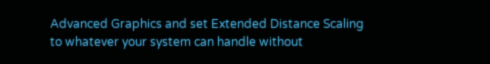Advanced Graphics and set Extended Distance Scaling to whatever your system can handle without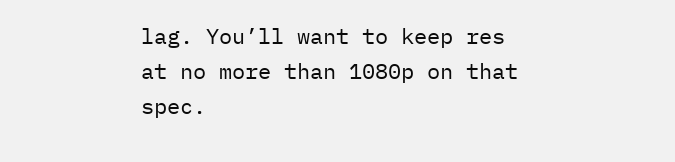lag. You’ll want to keep res at no more than 1080p on that spec.